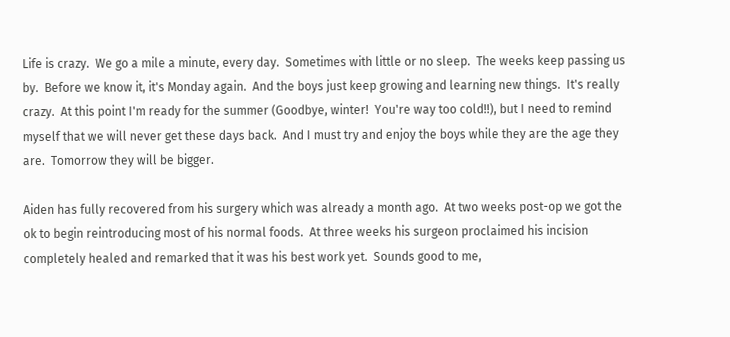Life is crazy.  We go a mile a minute, every day.  Sometimes with little or no sleep.  The weeks keep passing us by.  Before we know it, it's Monday again.  And the boys just keep growing and learning new things.  It's really crazy.  At this point I'm ready for the summer (Goodbye, winter!  You're way too cold!!), but I need to remind myself that we will never get these days back.  And I must try and enjoy the boys while they are the age they are.  Tomorrow they will be bigger.

Aiden has fully recovered from his surgery which was already a month ago.  At two weeks post-op we got the ok to begin reintroducing most of his normal foods.  At three weeks his surgeon proclaimed his incision completely healed and remarked that it was his best work yet.  Sounds good to me,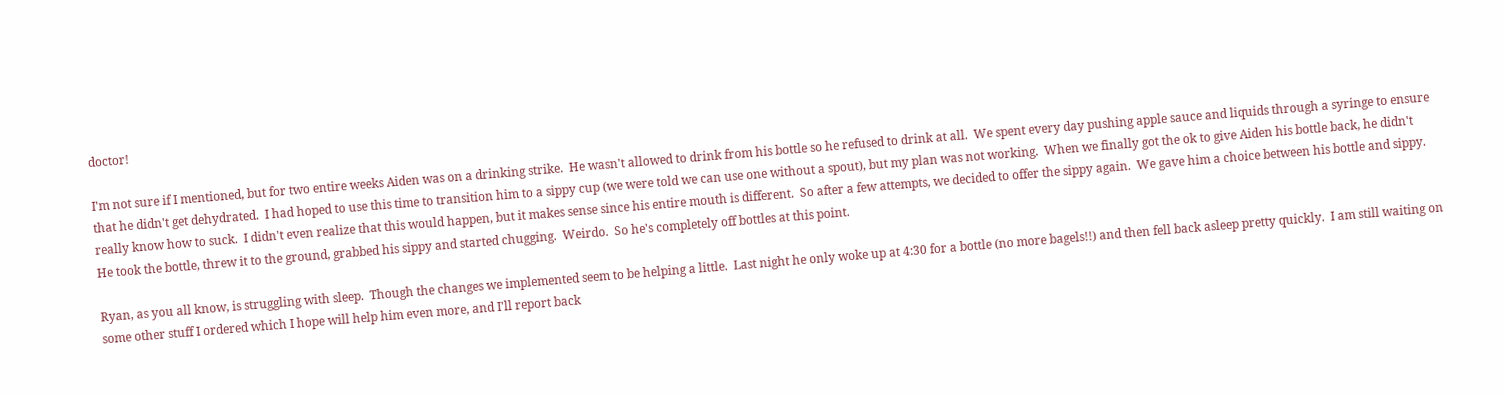doctor!

I'm not sure if I mentioned, but for two entire weeks Aiden was on a drinking strike.  He wasn't allowed to drink from his bottle so he refused to drink at all.  We spent every day pushing apple sauce and liquids through a syringe to ensure that he didn't get dehydrated.  I had hoped to use this time to transition him to a sippy cup (we were told we can use one without a spout), but my plan was not working.  When we finally got the ok to give Aiden his bottle back, he didn't really know how to suck.  I didn't even realize that this would happen, but it makes sense since his entire mouth is different.  So after a few attempts, we decided to offer the sippy again.  We gave him a choice between his bottle and sippy.  He took the bottle, threw it to the ground, grabbed his sippy and started chugging.  Weirdo.  So he's completely off bottles at this point.

Ryan, as you all know, is struggling with sleep.  Though the changes we implemented seem to be helping a little.  Last night he only woke up at 4:30 for a bottle (no more bagels!!) and then fell back asleep pretty quickly.  I am still waiting on some other stuff I ordered which I hope will help him even more, and I'll report back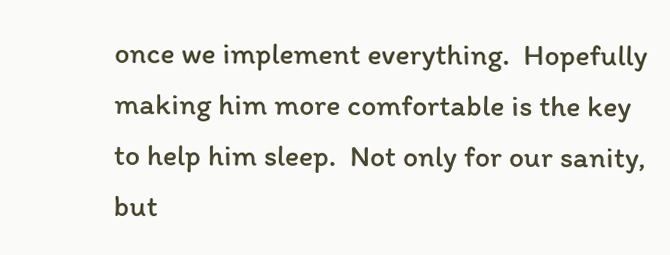once we implement everything.  Hopefully making him more comfortable is the key to help him sleep.  Not only for our sanity, but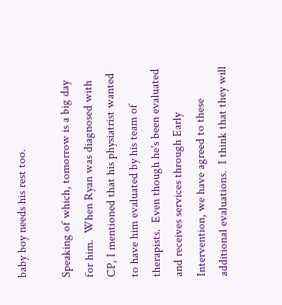baby boy needs his rest too.

Speaking of which, tomorrow is a big day for him.  When Ryan was diagnosed with CP, I mentioned that his physiatrist wanted to have him evaluated by his team of therapists.  Even though he's been evaluated and receives services through Early Intervention, we have agreed to these additional evaluations.  I think that they will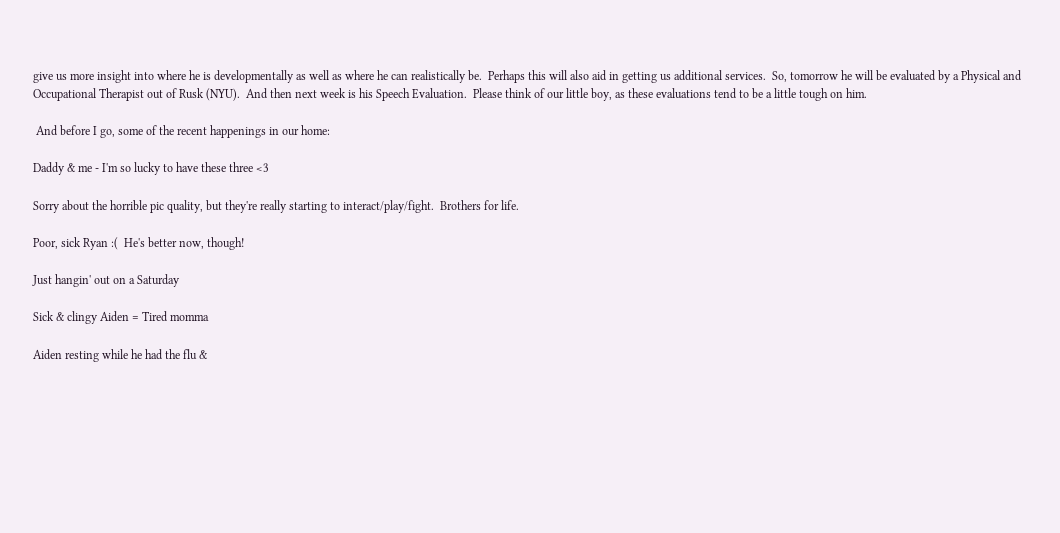give us more insight into where he is developmentally as well as where he can realistically be.  Perhaps this will also aid in getting us additional services.  So, tomorrow he will be evaluated by a Physical and Occupational Therapist out of Rusk (NYU).  And then next week is his Speech Evaluation.  Please think of our little boy, as these evaluations tend to be a little tough on him.

 And before I go, some of the recent happenings in our home:

Daddy & me - I'm so lucky to have these three <3

Sorry about the horrible pic quality, but they're really starting to interact/play/fight.  Brothers for life.

Poor, sick Ryan :(  He's better now, though!

Just hangin' out on a Saturday

Sick & clingy Aiden = Tired momma

Aiden resting while he had the flu &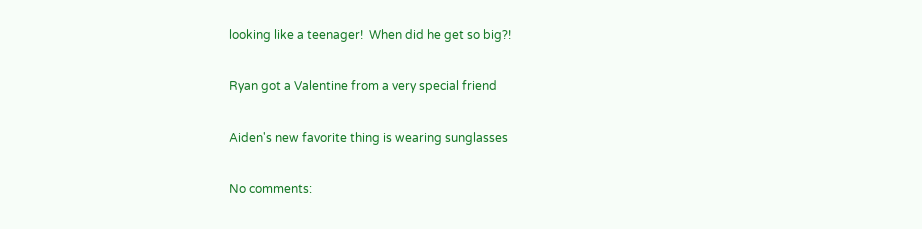looking like a teenager!  When did he get so big?!

Ryan got a Valentine from a very special friend

Aiden's new favorite thing is wearing sunglasses

No comments: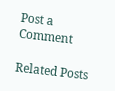Post a Comment

Related Posts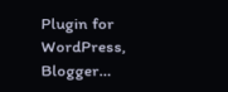Plugin for WordPress, Blogger...